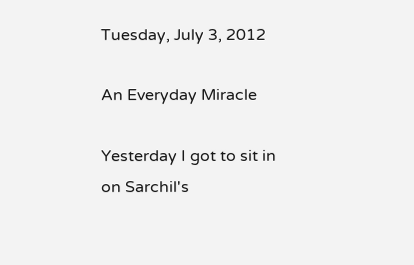Tuesday, July 3, 2012

An Everyday Miracle

Yesterday I got to sit in on Sarchil's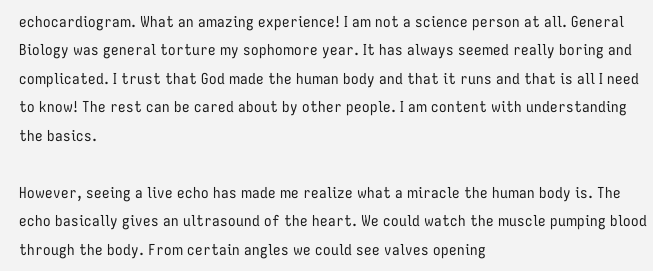echocardiogram. What an amazing experience! I am not a science person at all. General Biology was general torture my sophomore year. It has always seemed really boring and complicated. I trust that God made the human body and that it runs and that is all I need to know! The rest can be cared about by other people. I am content with understanding the basics.

However, seeing a live echo has made me realize what a miracle the human body is. The echo basically gives an ultrasound of the heart. We could watch the muscle pumping blood through the body. From certain angles we could see valves opening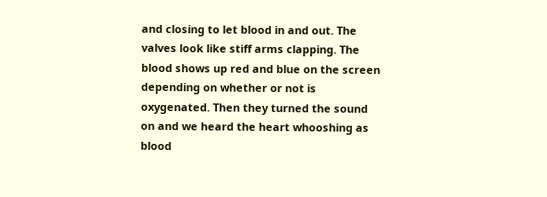and closing to let blood in and out. The valves look like stiff arms clapping. The blood shows up red and blue on the screen depending on whether or not is oxygenated. Then they turned the sound on and we heard the heart whooshing as blood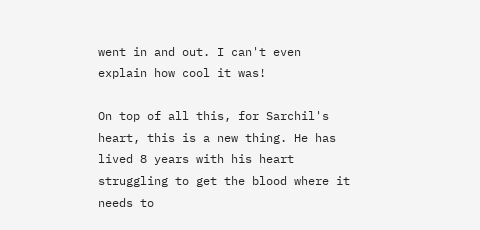went in and out. I can't even explain how cool it was!

On top of all this, for Sarchil's heart, this is a new thing. He has lived 8 years with his heart struggling to get the blood where it needs to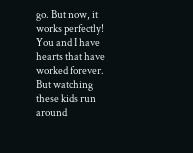go. But now, it works perfectly! You and I have hearts that have worked forever. But watching these kids run around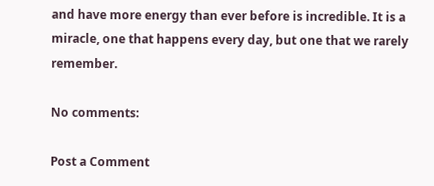and have more energy than ever before is incredible. It is a miracle, one that happens every day, but one that we rarely remember.

No comments:

Post a Comment